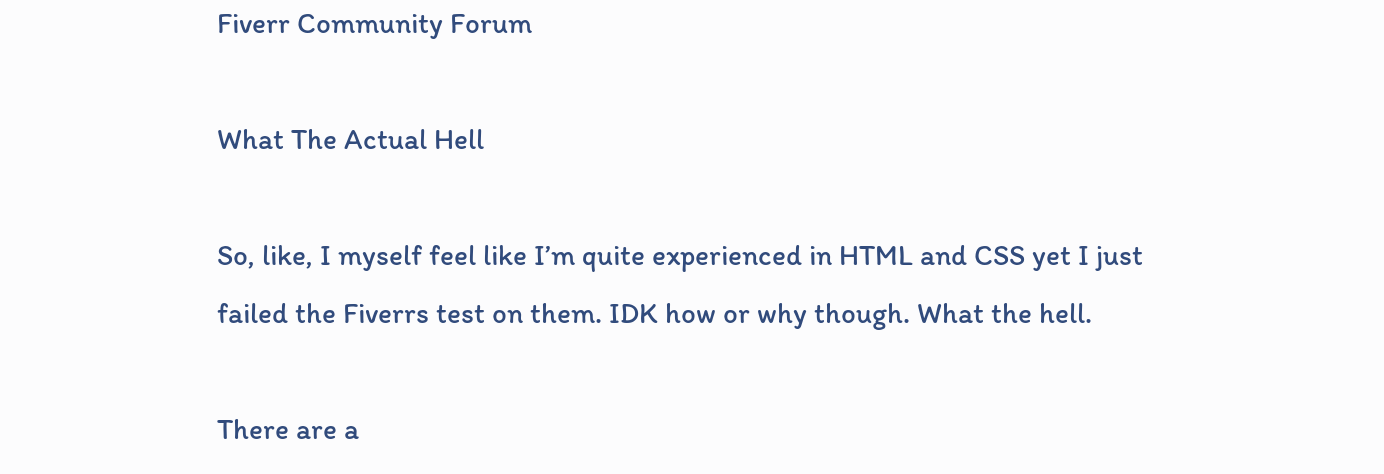Fiverr Community Forum

What The Actual Hell

So, like, I myself feel like I’m quite experienced in HTML and CSS yet I just failed the Fiverrs test on them. IDK how or why though. What the hell.

There are a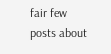fair few posts about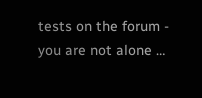tests on the forum - you are not alone …